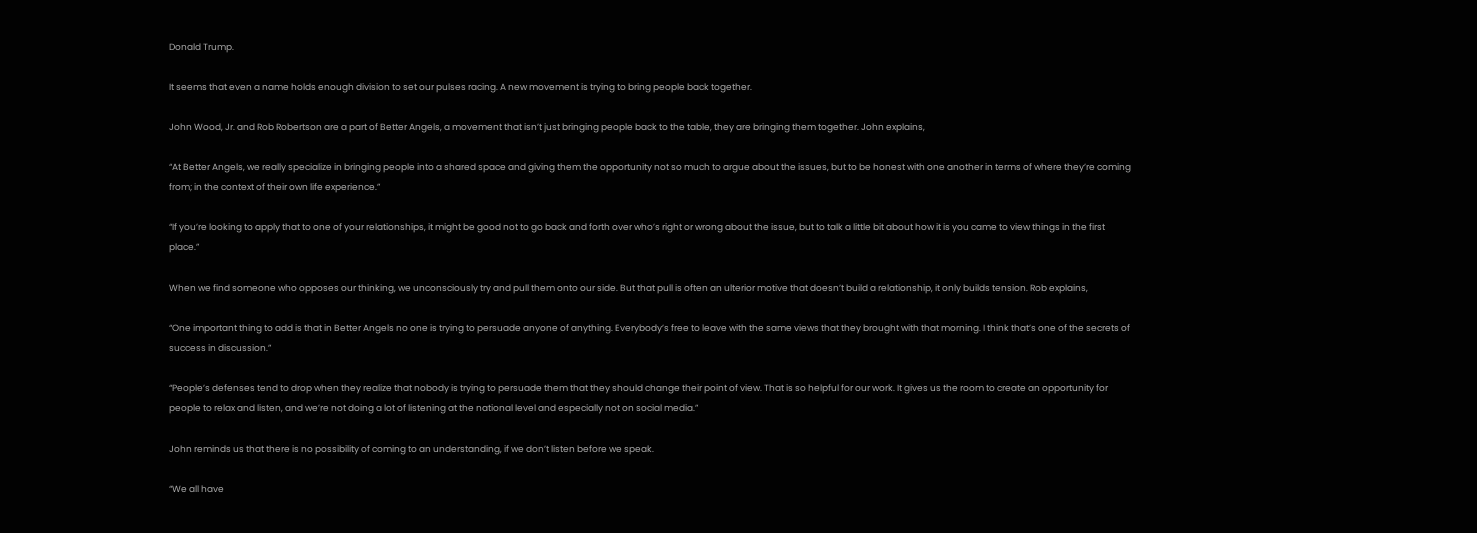Donald Trump.

It seems that even a name holds enough division to set our pulses racing. A new movement is trying to bring people back together.

John Wood, Jr. and Rob Robertson are a part of Better Angels, a movement that isn’t just bringing people back to the table, they are bringing them together. John explains,

“At Better Angels, we really specialize in bringing people into a shared space and giving them the opportunity not so much to argue about the issues, but to be honest with one another in terms of where they’re coming from; in the context of their own life experience.”

“If you’re looking to apply that to one of your relationships, it might be good not to go back and forth over who’s right or wrong about the issue, but to talk a little bit about how it is you came to view things in the first place.”

When we find someone who opposes our thinking, we unconsciously try and pull them onto our side. But that pull is often an ulterior motive that doesn’t build a relationship, it only builds tension. Rob explains,

“One important thing to add is that in Better Angels no one is trying to persuade anyone of anything. Everybody’s free to leave with the same views that they brought with that morning. I think that’s one of the secrets of success in discussion.”

“People’s defenses tend to drop when they realize that nobody is trying to persuade them that they should change their point of view. That is so helpful for our work. It gives us the room to create an opportunity for people to relax and listen, and we’re not doing a lot of listening at the national level and especially not on social media.”

John reminds us that there is no possibility of coming to an understanding, if we don’t listen before we speak.

“We all have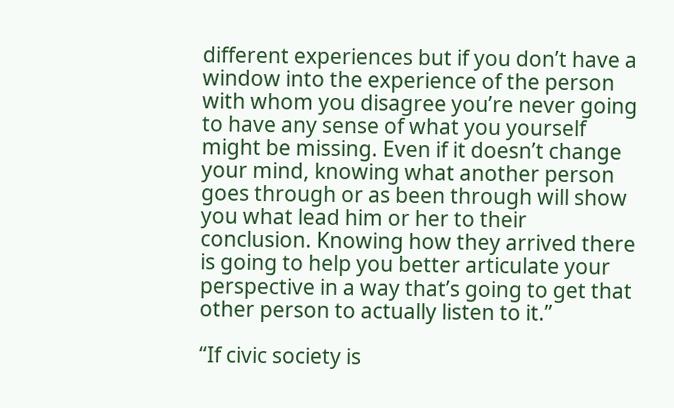different experiences but if you don’t have a window into the experience of the person with whom you disagree you’re never going to have any sense of what you yourself might be missing. Even if it doesn’t change your mind, knowing what another person goes through or as been through will show you what lead him or her to their conclusion. Knowing how they arrived there is going to help you better articulate your perspective in a way that’s going to get that other person to actually listen to it.”

“If civic society is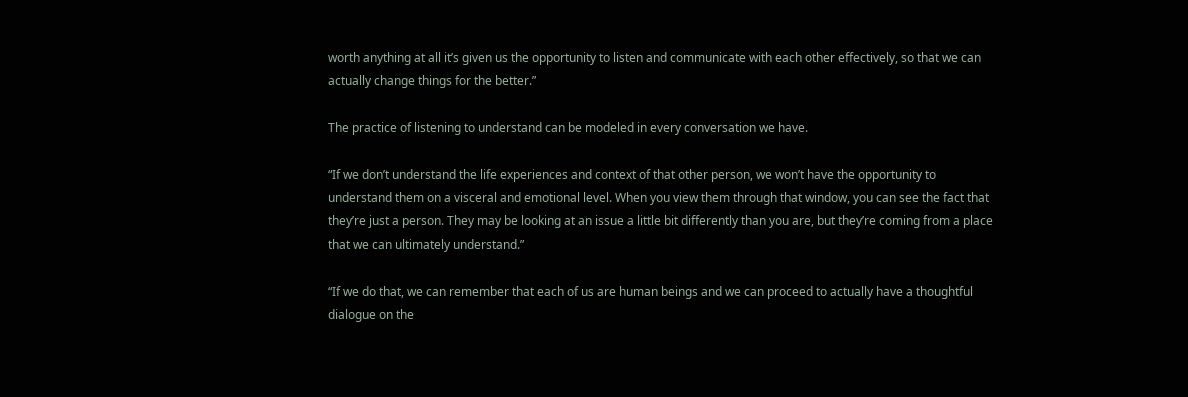worth anything at all it’s given us the opportunity to listen and communicate with each other effectively, so that we can actually change things for the better.”

The practice of listening to understand can be modeled in every conversation we have.

“If we don’t understand the life experiences and context of that other person, we won’t have the opportunity to understand them on a visceral and emotional level. When you view them through that window, you can see the fact that they’re just a person. They may be looking at an issue a little bit differently than you are, but they’re coming from a place that we can ultimately understand.”

“If we do that, we can remember that each of us are human beings and we can proceed to actually have a thoughtful dialogue on the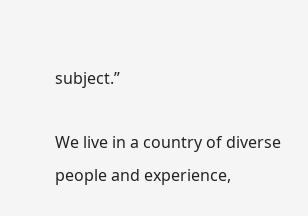subject.”

We live in a country of diverse people and experience,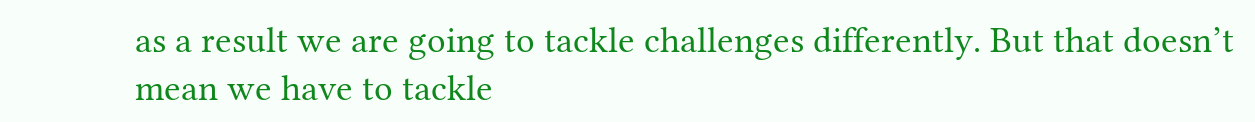as a result we are going to tackle challenges differently. But that doesn’t mean we have to tackle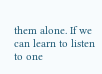them alone. If we can learn to listen to one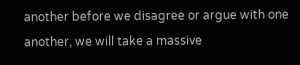another before we disagree or argue with one another, we will take a massive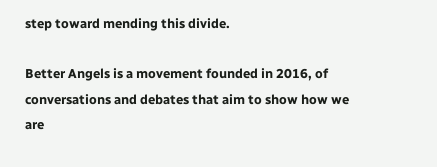step toward mending this divide.

Better Angels is a movement founded in 2016, of conversations and debates that aim to show how we are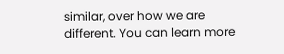similar, over how we are different. You can learn more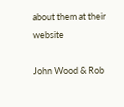about them at their website

John Wood & Rob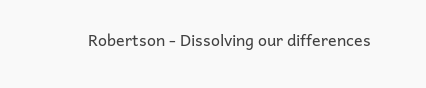Robertson - Dissolving our differences